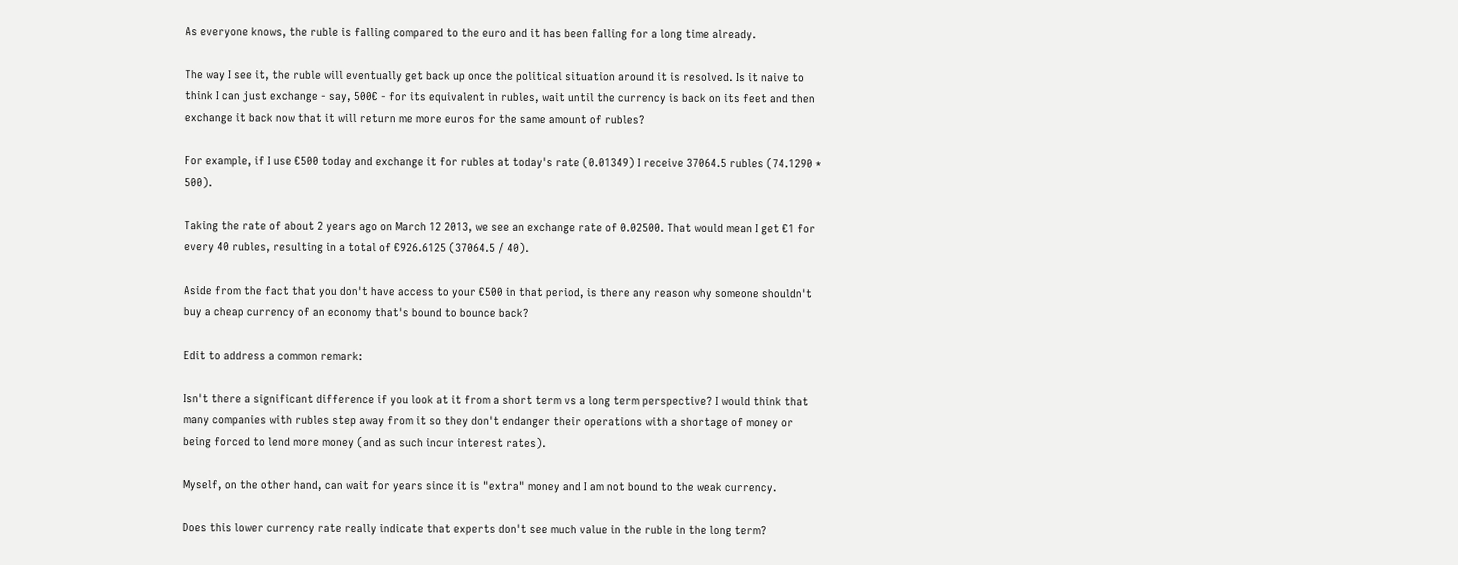As everyone knows, the ruble is falling compared to the euro and it has been falling for a long time already.

The way I see it, the ruble will eventually get back up once the political situation around it is resolved. Is it naive to think I can just exchange - say, 500€ - for its equivalent in rubles, wait until the currency is back on its feet and then exchange it back now that it will return me more euros for the same amount of rubles?

For example, if I use €500 today and exchange it for rubles at today's rate (0.01349) I receive 37064.5 rubles (74.1290 * 500).

Taking the rate of about 2 years ago on March 12 2013, we see an exchange rate of 0.02500. That would mean I get €1 for every 40 rubles, resulting in a total of €926.6125 (37064.5 / 40).

Aside from the fact that you don't have access to your €500 in that period, is there any reason why someone shouldn't buy a cheap currency of an economy that's bound to bounce back?

Edit to address a common remark:

Isn't there a significant difference if you look at it from a short term vs a long term perspective? I would think that many companies with rubles step away from it so they don't endanger their operations with a shortage of money or being forced to lend more money (and as such incur interest rates).

Myself, on the other hand, can wait for years since it is "extra" money and I am not bound to the weak currency.

Does this lower currency rate really indicate that experts don't see much value in the ruble in the long term?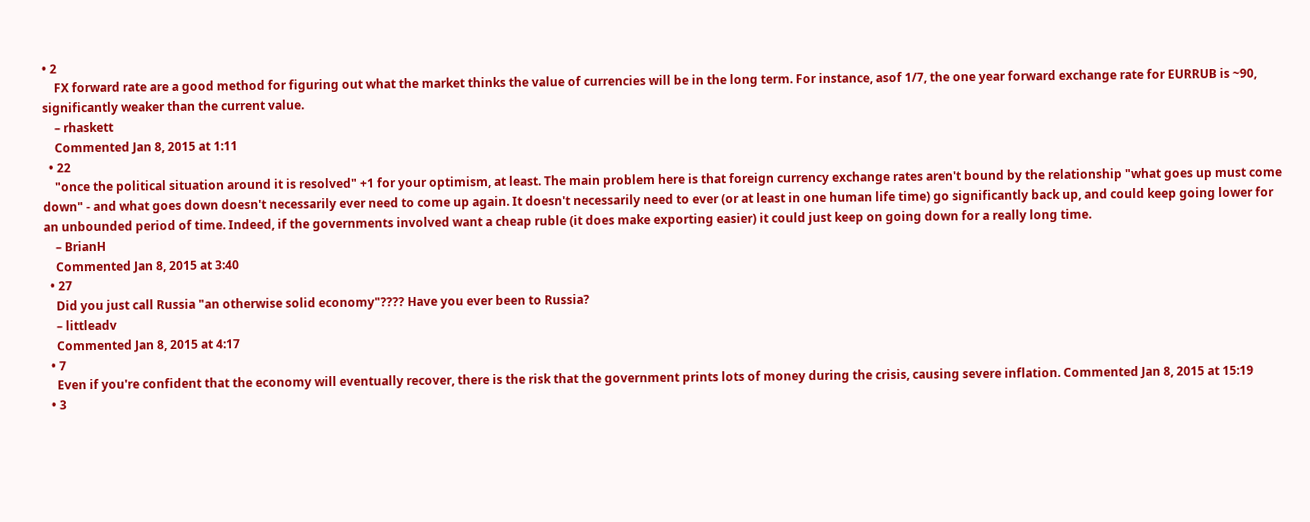• 2
    FX forward rate are a good method for figuring out what the market thinks the value of currencies will be in the long term. For instance, asof 1/7, the one year forward exchange rate for EURRUB is ~90, significantly weaker than the current value.
    – rhaskett
    Commented Jan 8, 2015 at 1:11
  • 22
    "once the political situation around it is resolved" +1 for your optimism, at least. The main problem here is that foreign currency exchange rates aren't bound by the relationship "what goes up must come down" - and what goes down doesn't necessarily ever need to come up again. It doesn't necessarily need to ever (or at least in one human life time) go significantly back up, and could keep going lower for an unbounded period of time. Indeed, if the governments involved want a cheap ruble (it does make exporting easier) it could just keep on going down for a really long time.
    – BrianH
    Commented Jan 8, 2015 at 3:40
  • 27
    Did you just call Russia "an otherwise solid economy"???? Have you ever been to Russia?
    – littleadv
    Commented Jan 8, 2015 at 4:17
  • 7
    Even if you're confident that the economy will eventually recover, there is the risk that the government prints lots of money during the crisis, causing severe inflation. Commented Jan 8, 2015 at 15:19
  • 3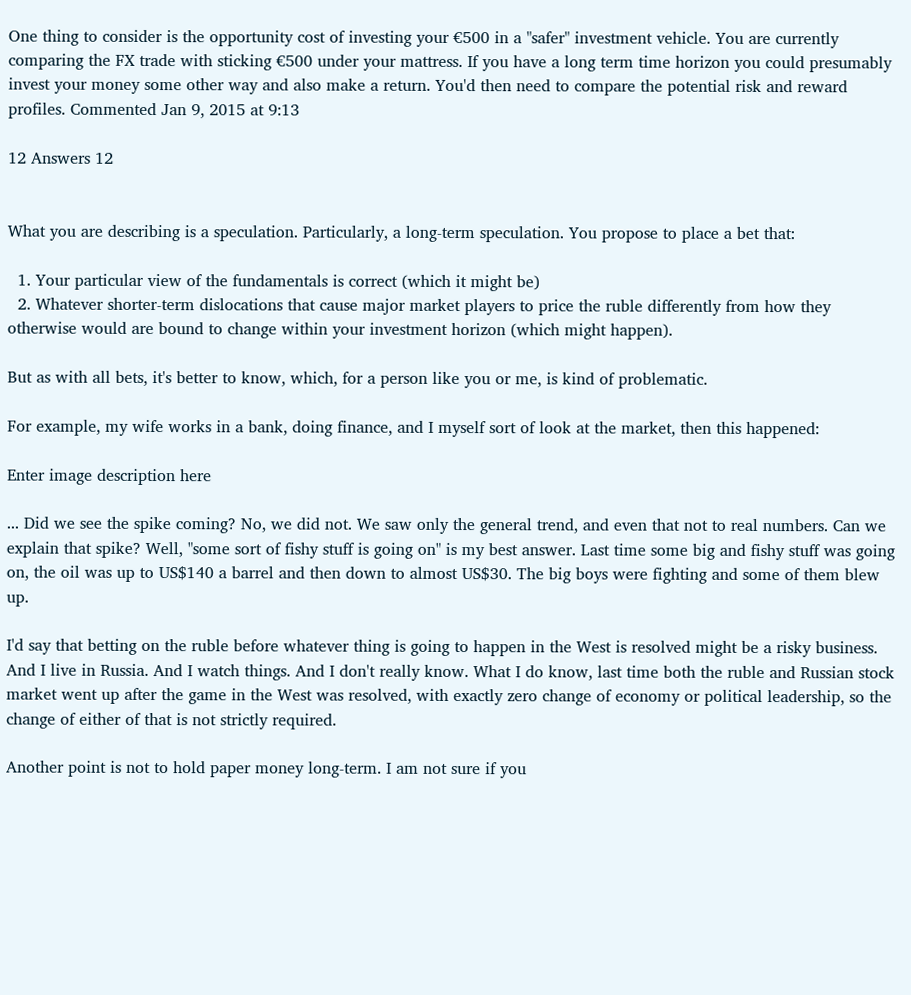One thing to consider is the opportunity cost of investing your €500 in a "safer" investment vehicle. You are currently comparing the FX trade with sticking €500 under your mattress. If you have a long term time horizon you could presumably invest your money some other way and also make a return. You'd then need to compare the potential risk and reward profiles. Commented Jan 9, 2015 at 9:13

12 Answers 12


What you are describing is a speculation. Particularly, a long-term speculation. You propose to place a bet that:

  1. Your particular view of the fundamentals is correct (which it might be)
  2. Whatever shorter-term dislocations that cause major market players to price the ruble differently from how they otherwise would are bound to change within your investment horizon (which might happen).

But as with all bets, it's better to know, which, for a person like you or me, is kind of problematic.

For example, my wife works in a bank, doing finance, and I myself sort of look at the market, then this happened:

Enter image description here

... Did we see the spike coming? No, we did not. We saw only the general trend, and even that not to real numbers. Can we explain that spike? Well, "some sort of fishy stuff is going on" is my best answer. Last time some big and fishy stuff was going on, the oil was up to US$140 a barrel and then down to almost US$30. The big boys were fighting and some of them blew up.

I'd say that betting on the ruble before whatever thing is going to happen in the West is resolved might be a risky business. And I live in Russia. And I watch things. And I don't really know. What I do know, last time both the ruble and Russian stock market went up after the game in the West was resolved, with exactly zero change of economy or political leadership, so the change of either of that is not strictly required.

Another point is not to hold paper money long-term. I am not sure if you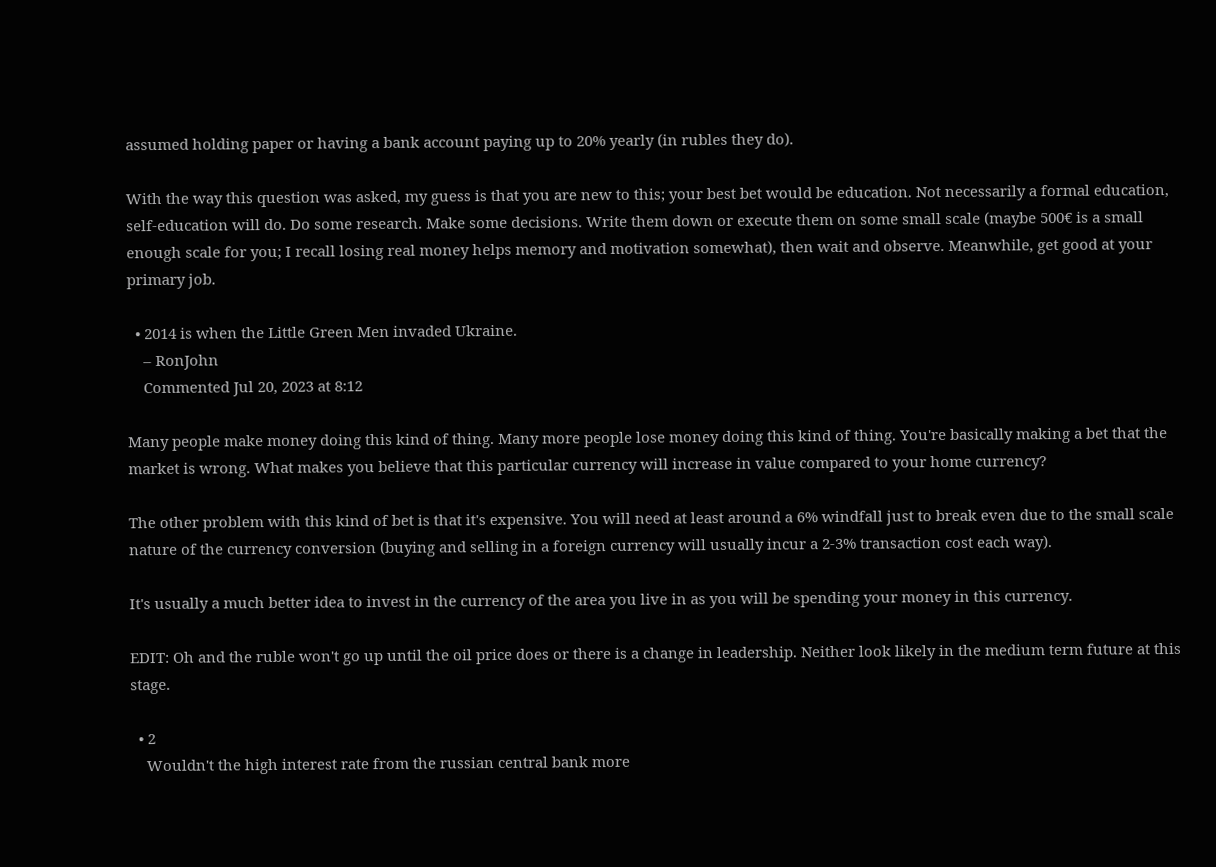assumed holding paper or having a bank account paying up to 20% yearly (in rubles they do).

With the way this question was asked, my guess is that you are new to this; your best bet would be education. Not necessarily a formal education, self-education will do. Do some research. Make some decisions. Write them down or execute them on some small scale (maybe 500€ is a small enough scale for you; I recall losing real money helps memory and motivation somewhat), then wait and observe. Meanwhile, get good at your primary job.

  • 2014 is when the Little Green Men invaded Ukraine.
    – RonJohn
    Commented Jul 20, 2023 at 8:12

Many people make money doing this kind of thing. Many more people lose money doing this kind of thing. You're basically making a bet that the market is wrong. What makes you believe that this particular currency will increase in value compared to your home currency?

The other problem with this kind of bet is that it's expensive. You will need at least around a 6% windfall just to break even due to the small scale nature of the currency conversion (buying and selling in a foreign currency will usually incur a 2-3% transaction cost each way).

It's usually a much better idea to invest in the currency of the area you live in as you will be spending your money in this currency.

EDIT: Oh and the ruble won't go up until the oil price does or there is a change in leadership. Neither look likely in the medium term future at this stage.

  • 2
    Wouldn't the high interest rate from the russian central bank more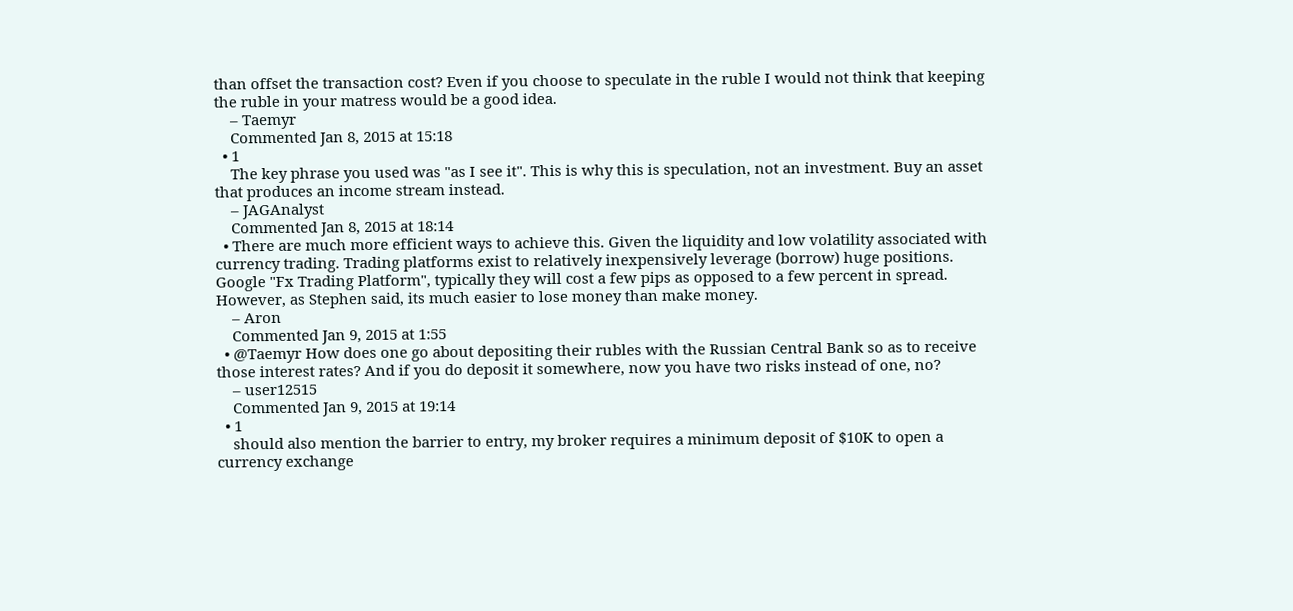than offset the transaction cost? Even if you choose to speculate in the ruble I would not think that keeping the ruble in your matress would be a good idea.
    – Taemyr
    Commented Jan 8, 2015 at 15:18
  • 1
    The key phrase you used was "as I see it". This is why this is speculation, not an investment. Buy an asset that produces an income stream instead.
    – JAGAnalyst
    Commented Jan 8, 2015 at 18:14
  • There are much more efficient ways to achieve this. Given the liquidity and low volatility associated with currency trading. Trading platforms exist to relatively inexpensively leverage (borrow) huge positions. Google "Fx Trading Platform", typically they will cost a few pips as opposed to a few percent in spread. However, as Stephen said, its much easier to lose money than make money.
    – Aron
    Commented Jan 9, 2015 at 1:55
  • @Taemyr How does one go about depositing their rubles with the Russian Central Bank so as to receive those interest rates? And if you do deposit it somewhere, now you have two risks instead of one, no?
    – user12515
    Commented Jan 9, 2015 at 19:14
  • 1
    should also mention the barrier to entry, my broker requires a minimum deposit of $10K to open a currency exchange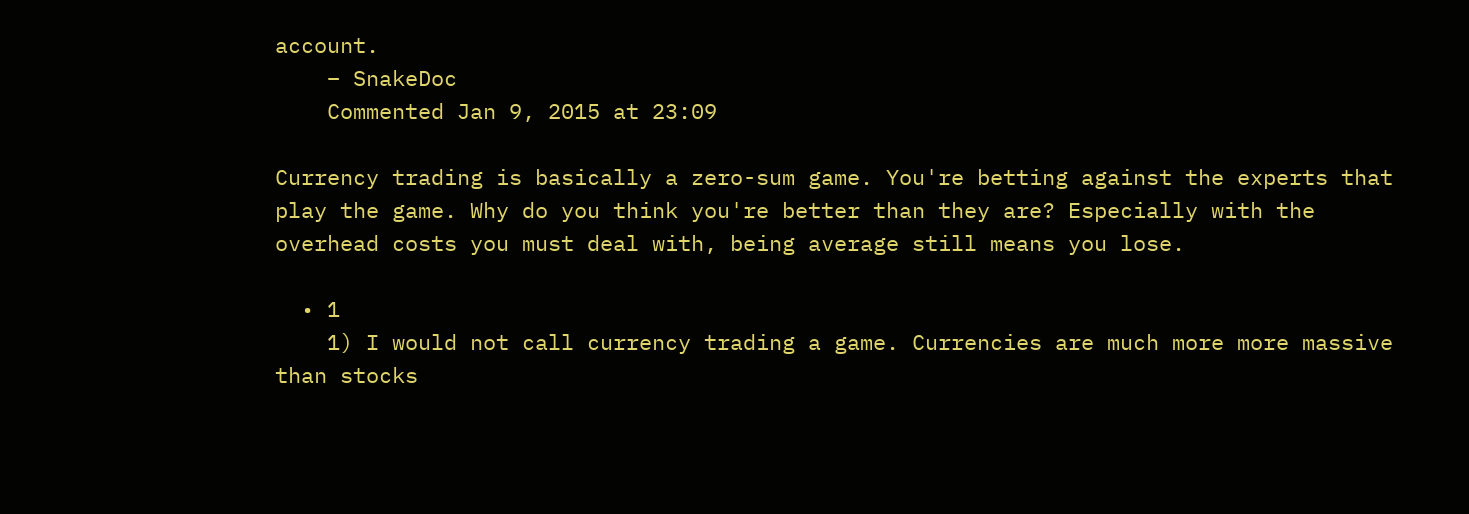account.
    – SnakeDoc
    Commented Jan 9, 2015 at 23:09

Currency trading is basically a zero-sum game. You're betting against the experts that play the game. Why do you think you're better than they are? Especially with the overhead costs you must deal with, being average still means you lose.

  • 1
    1) I would not call currency trading a game. Currencies are much more more massive than stocks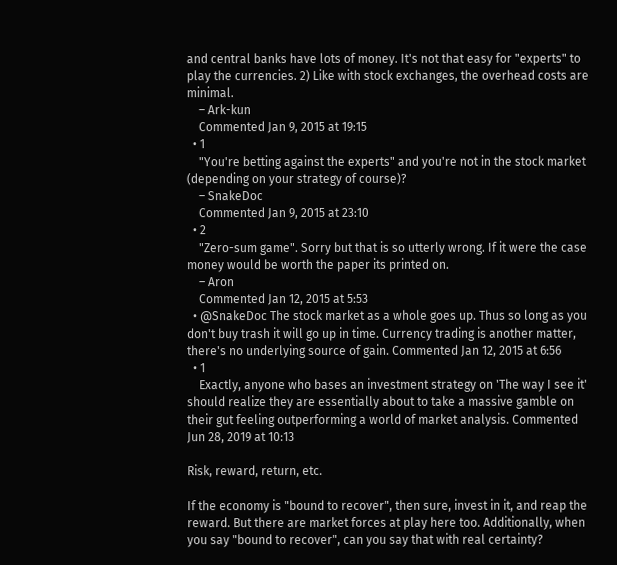and central banks have lots of money. It's not that easy for "experts" to play the currencies. 2) Like with stock exchanges, the overhead costs are minimal.
    – Ark-kun
    Commented Jan 9, 2015 at 19:15
  • 1
    "You're betting against the experts" and you're not in the stock market (depending on your strategy of course)?
    – SnakeDoc
    Commented Jan 9, 2015 at 23:10
  • 2
    "Zero-sum game". Sorry but that is so utterly wrong. If it were the case money would be worth the paper its printed on.
    – Aron
    Commented Jan 12, 2015 at 5:53
  • @SnakeDoc The stock market as a whole goes up. Thus so long as you don't buy trash it will go up in time. Currency trading is another matter, there's no underlying source of gain. Commented Jan 12, 2015 at 6:56
  • 1
    Exactly, anyone who bases an investment strategy on 'The way I see it' should realize they are essentially about to take a massive gamble on their gut feeling outperforming a world of market analysis. Commented Jun 28, 2019 at 10:13

Risk, reward, return, etc.

If the economy is "bound to recover", then sure, invest in it, and reap the reward. But there are market forces at play here too. Additionally, when you say "bound to recover", can you say that with real certainty?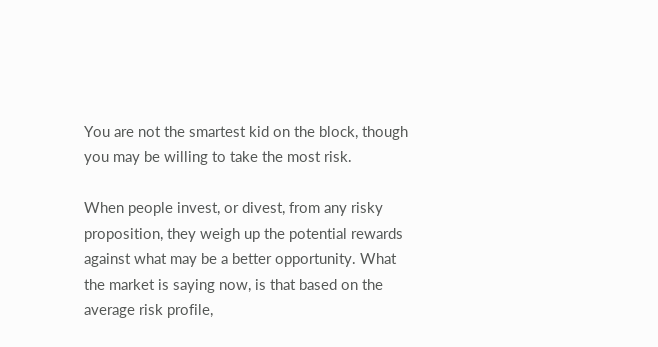You are not the smartest kid on the block, though you may be willing to take the most risk.

When people invest, or divest, from any risky proposition, they weigh up the potential rewards against what may be a better opportunity. What the market is saying now, is that based on the average risk profile,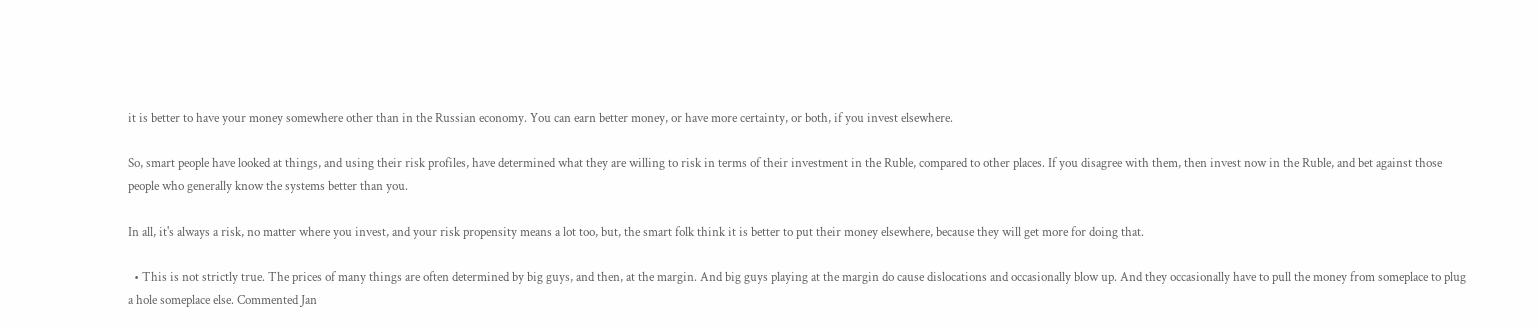it is better to have your money somewhere other than in the Russian economy. You can earn better money, or have more certainty, or both, if you invest elsewhere.

So, smart people have looked at things, and using their risk profiles, have determined what they are willing to risk in terms of their investment in the Ruble, compared to other places. If you disagree with them, then invest now in the Ruble, and bet against those people who generally know the systems better than you.

In all, it's always a risk, no matter where you invest, and your risk propensity means a lot too, but, the smart folk think it is better to put their money elsewhere, because they will get more for doing that.

  • This is not strictly true. The prices of many things are often determined by big guys, and then, at the margin. And big guys playing at the margin do cause dislocations and occasionally blow up. And they occasionally have to pull the money from someplace to plug a hole someplace else. Commented Jan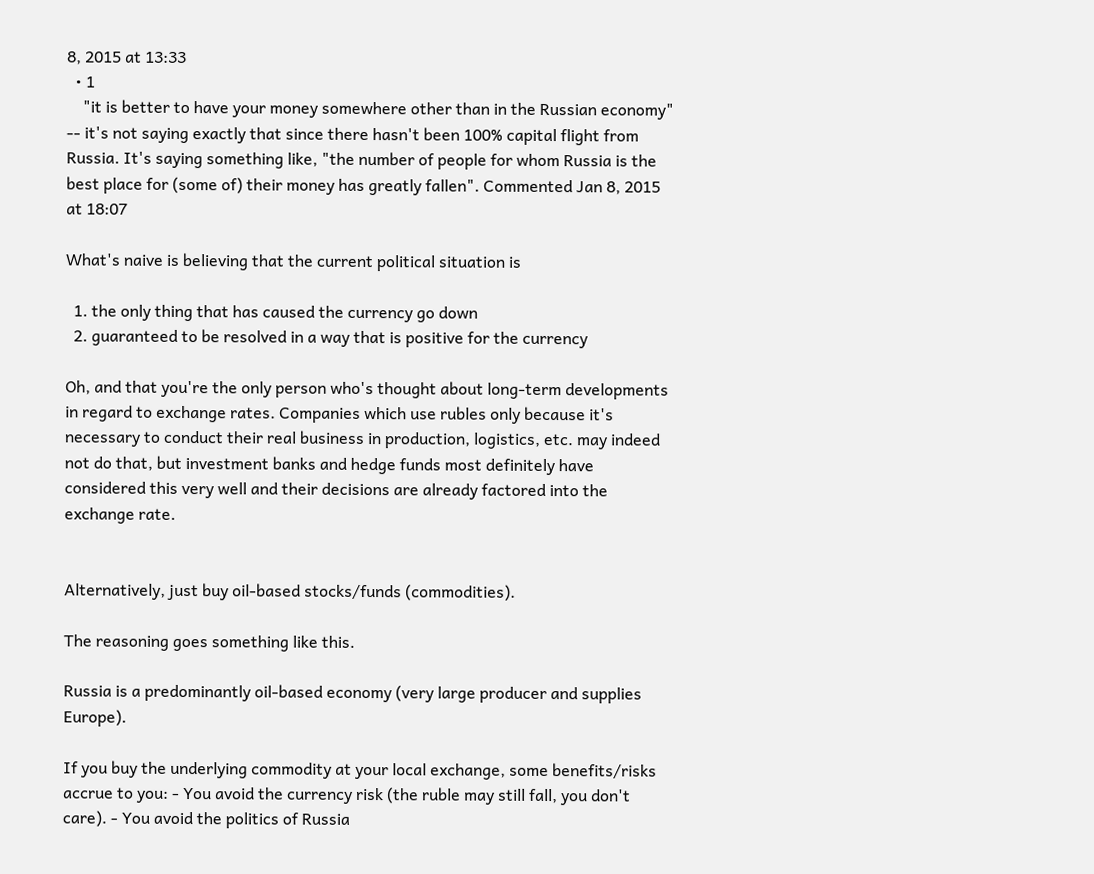8, 2015 at 13:33
  • 1
    "it is better to have your money somewhere other than in the Russian economy" -- it's not saying exactly that since there hasn't been 100% capital flight from Russia. It's saying something like, "the number of people for whom Russia is the best place for (some of) their money has greatly fallen". Commented Jan 8, 2015 at 18:07

What's naive is believing that the current political situation is

  1. the only thing that has caused the currency go down
  2. guaranteed to be resolved in a way that is positive for the currency

Oh, and that you're the only person who's thought about long-term developments in regard to exchange rates. Companies which use rubles only because it's necessary to conduct their real business in production, logistics, etc. may indeed not do that, but investment banks and hedge funds most definitely have considered this very well and their decisions are already factored into the exchange rate.


Alternatively, just buy oil-based stocks/funds (commodities).

The reasoning goes something like this.

Russia is a predominantly oil-based economy (very large producer and supplies Europe).

If you buy the underlying commodity at your local exchange, some benefits/risks accrue to you: - You avoid the currency risk (the ruble may still fall, you don't care). - You avoid the politics of Russia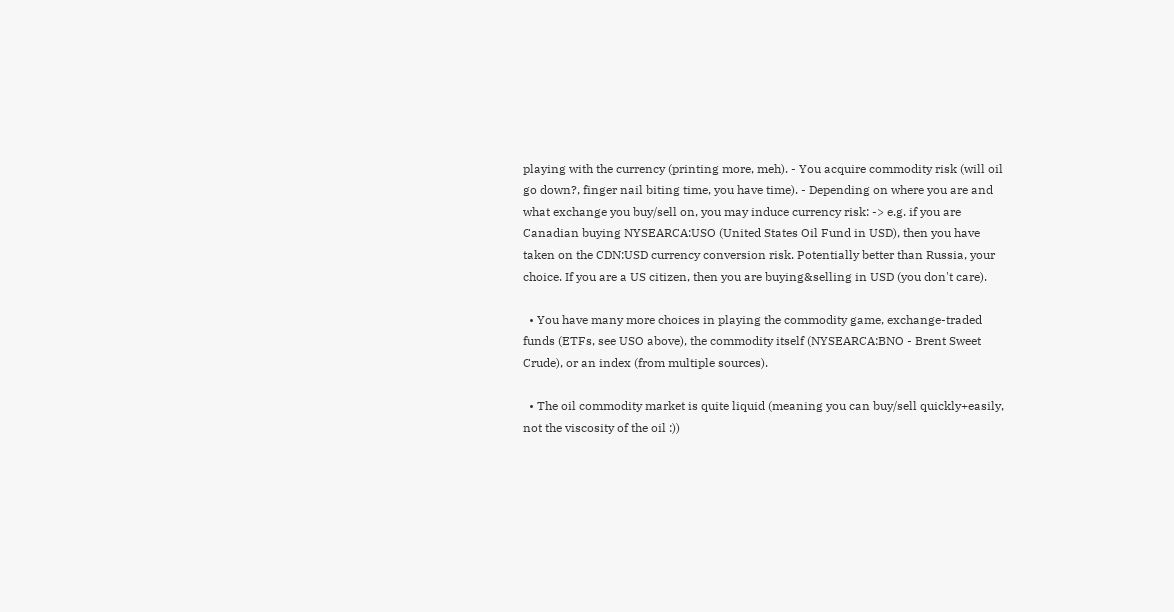playing with the currency (printing more, meh). - You acquire commodity risk (will oil go down?, finger nail biting time, you have time). - Depending on where you are and what exchange you buy/sell on, you may induce currency risk: -> e.g. if you are Canadian buying NYSEARCA:USO (United States Oil Fund in USD), then you have taken on the CDN:USD currency conversion risk. Potentially better than Russia, your choice. If you are a US citizen, then you are buying&selling in USD (you don't care).

  • You have many more choices in playing the commodity game, exchange-traded funds (ETFs, see USO above), the commodity itself (NYSEARCA:BNO - Brent Sweet Crude), or an index (from multiple sources).

  • The oil commodity market is quite liquid (meaning you can buy/sell quickly+easily, not the viscosity of the oil :))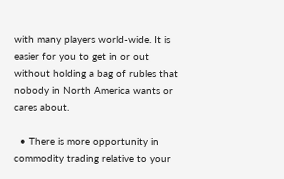with many players world-wide. It is easier for you to get in or out without holding a bag of rubles that nobody in North America wants or cares about.

  • There is more opportunity in commodity trading relative to your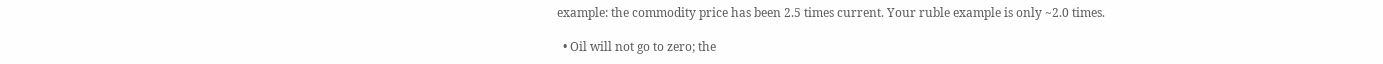example: the commodity price has been 2.5 times current. Your ruble example is only ~2.0 times.

  • Oil will not go to zero; the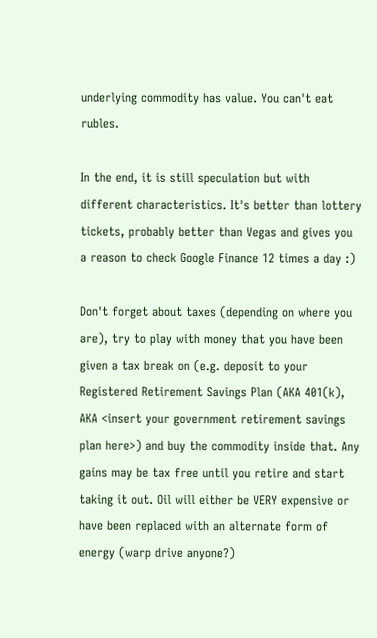underlying commodity has value. You can't eat rubles.

In the end, it is still speculation but with different characteristics. It's better than lottery tickets, probably better than Vegas and gives you a reason to check Google Finance 12 times a day :)

Don't forget about taxes (depending on where you are), try to play with money that you have been given a tax break on (e.g. deposit to your Registered Retirement Savings Plan (AKA 401(k), AKA <insert your government retirement savings plan here>) and buy the commodity inside that. Any gains may be tax free until you retire and start taking it out. Oil will either be VERY expensive or have been replaced with an alternate form of energy (warp drive anyone?)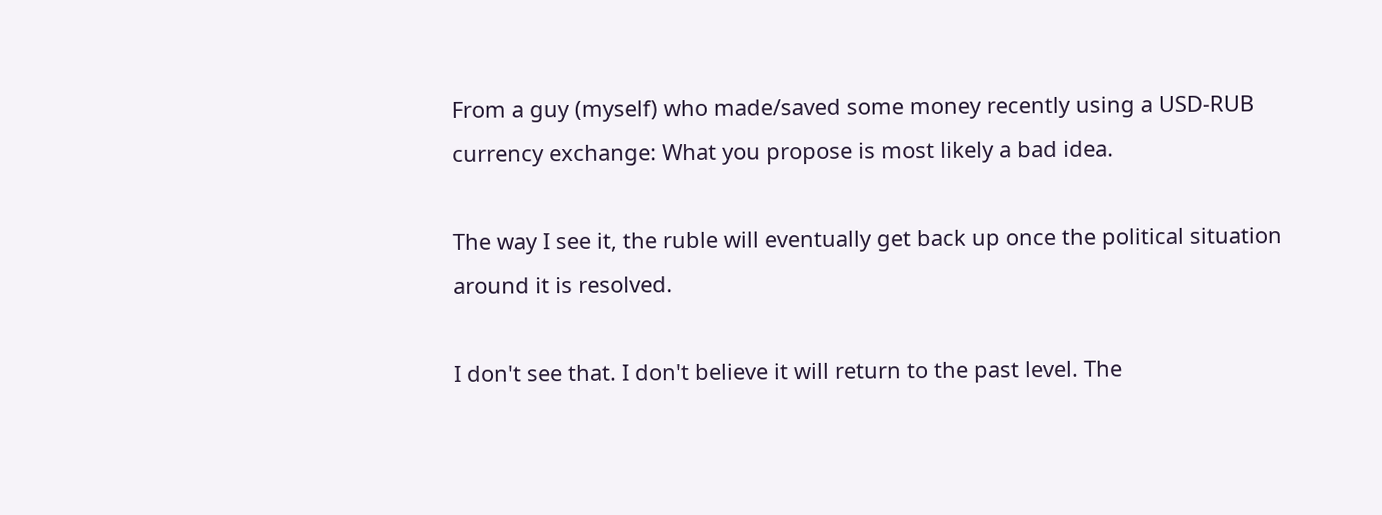From a guy (myself) who made/saved some money recently using a USD-RUB currency exchange: What you propose is most likely a bad idea.

The way I see it, the ruble will eventually get back up once the political situation around it is resolved.

I don't see that. I don't believe it will return to the past level. The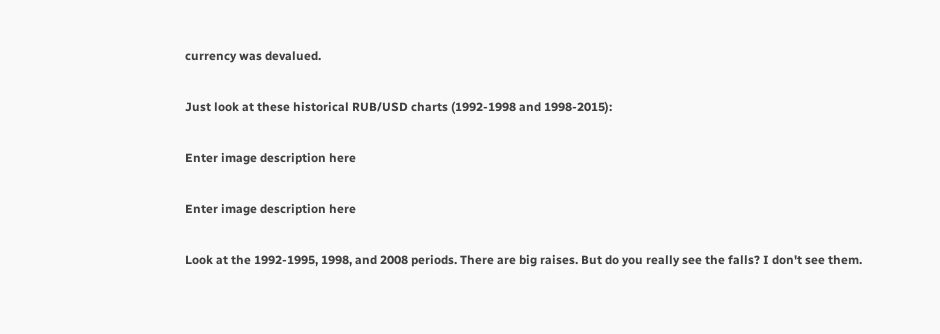currency was devalued.

Just look at these historical RUB/USD charts (1992-1998 and 1998-2015):

Enter image description here

Enter image description here

Look at the 1992-1995, 1998, and 2008 periods. There are big raises. But do you really see the falls? I don't see them.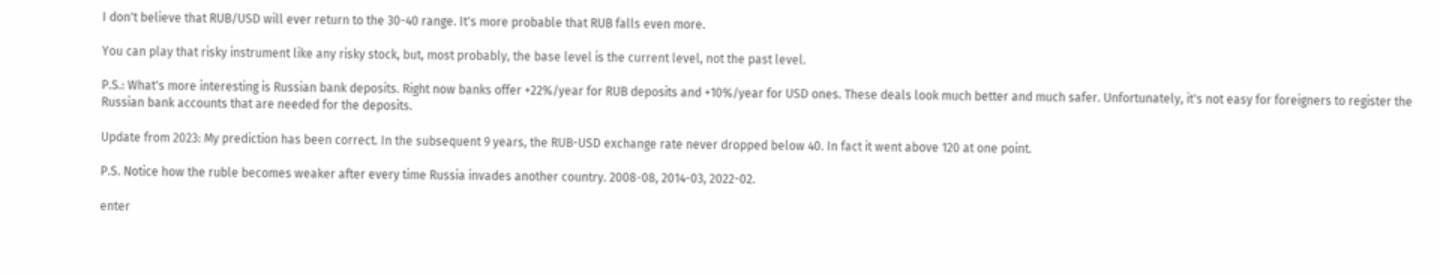I don't believe that RUB/USD will ever return to the 30-40 range. It's more probable that RUB falls even more.

You can play that risky instrument like any risky stock, but, most probably, the base level is the current level, not the past level.

P.S.: What's more interesting is Russian bank deposits. Right now banks offer +22%/year for RUB deposits and +10%/year for USD ones. These deals look much better and much safer. Unfortunately, it's not easy for foreigners to register the Russian bank accounts that are needed for the deposits.

Update from 2023: My prediction has been correct. In the subsequent 9 years, the RUB-USD exchange rate never dropped below 40. In fact it went above 120 at one point.

P.S. Notice how the ruble becomes weaker after every time Russia invades another country. 2008-08, 2014-03, 2022-02.

enter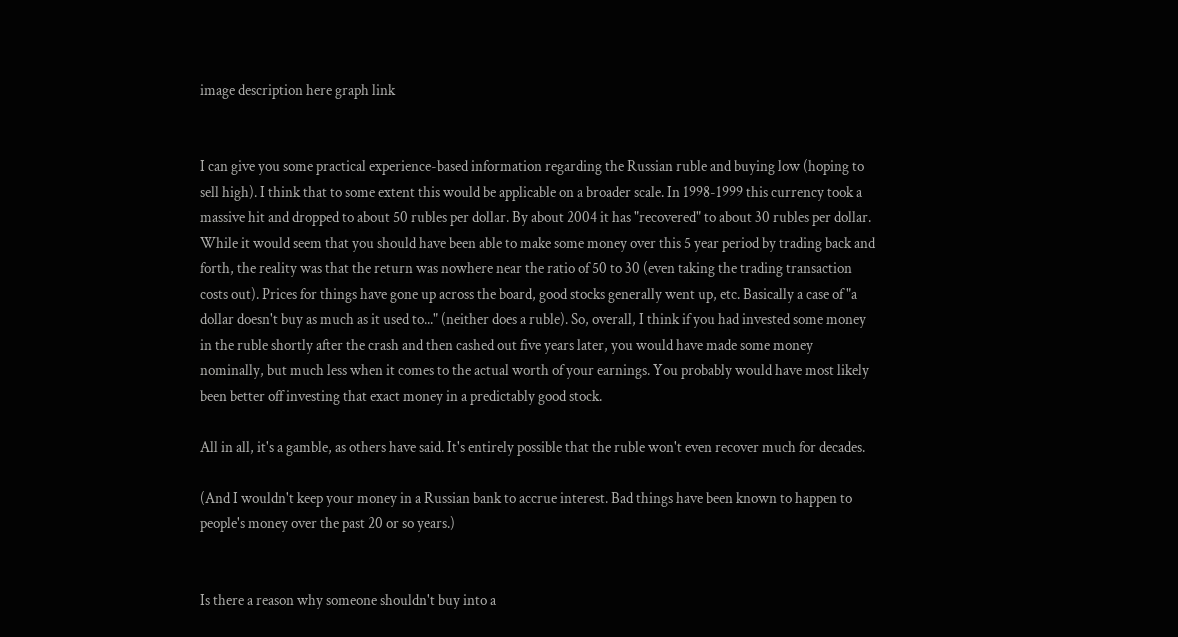image description here graph link


I can give you some practical experience-based information regarding the Russian ruble and buying low (hoping to sell high). I think that to some extent this would be applicable on a broader scale. In 1998-1999 this currency took a massive hit and dropped to about 50 rubles per dollar. By about 2004 it has "recovered" to about 30 rubles per dollar. While it would seem that you should have been able to make some money over this 5 year period by trading back and forth, the reality was that the return was nowhere near the ratio of 50 to 30 (even taking the trading transaction costs out). Prices for things have gone up across the board, good stocks generally went up, etc. Basically a case of "a dollar doesn't buy as much as it used to..." (neither does a ruble). So, overall, I think if you had invested some money in the ruble shortly after the crash and then cashed out five years later, you would have made some money nominally, but much less when it comes to the actual worth of your earnings. You probably would have most likely been better off investing that exact money in a predictably good stock.

All in all, it's a gamble, as others have said. It's entirely possible that the ruble won't even recover much for decades.

(And I wouldn't keep your money in a Russian bank to accrue interest. Bad things have been known to happen to people's money over the past 20 or so years.)


Is there a reason why someone shouldn't buy into a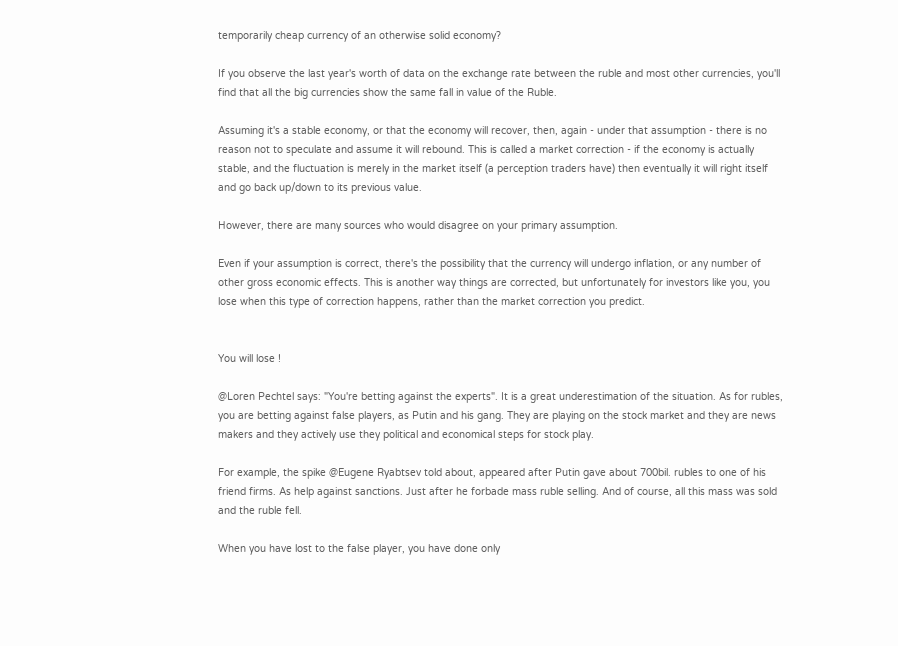temporarily cheap currency of an otherwise solid economy?

If you observe the last year's worth of data on the exchange rate between the ruble and most other currencies, you'll find that all the big currencies show the same fall in value of the Ruble.

Assuming it's a stable economy, or that the economy will recover, then, again - under that assumption - there is no reason not to speculate and assume it will rebound. This is called a market correction - if the economy is actually stable, and the fluctuation is merely in the market itself (a perception traders have) then eventually it will right itself and go back up/down to its previous value.

However, there are many sources who would disagree on your primary assumption.

Even if your assumption is correct, there's the possibility that the currency will undergo inflation, or any number of other gross economic effects. This is another way things are corrected, but unfortunately for investors like you, you lose when this type of correction happens, rather than the market correction you predict.


You will lose !

@Loren Pechtel says: "You're betting against the experts". It is a great underestimation of the situation. As for rubles, you are betting against false players, as Putin and his gang. They are playing on the stock market and they are news makers and they actively use they political and economical steps for stock play.

For example, the spike @Eugene Ryabtsev told about, appeared after Putin gave about 700bil. rubles to one of his friend firms. As help against sanctions. Just after he forbade mass ruble selling. And of course, all this mass was sold and the ruble fell.

When you have lost to the false player, you have done only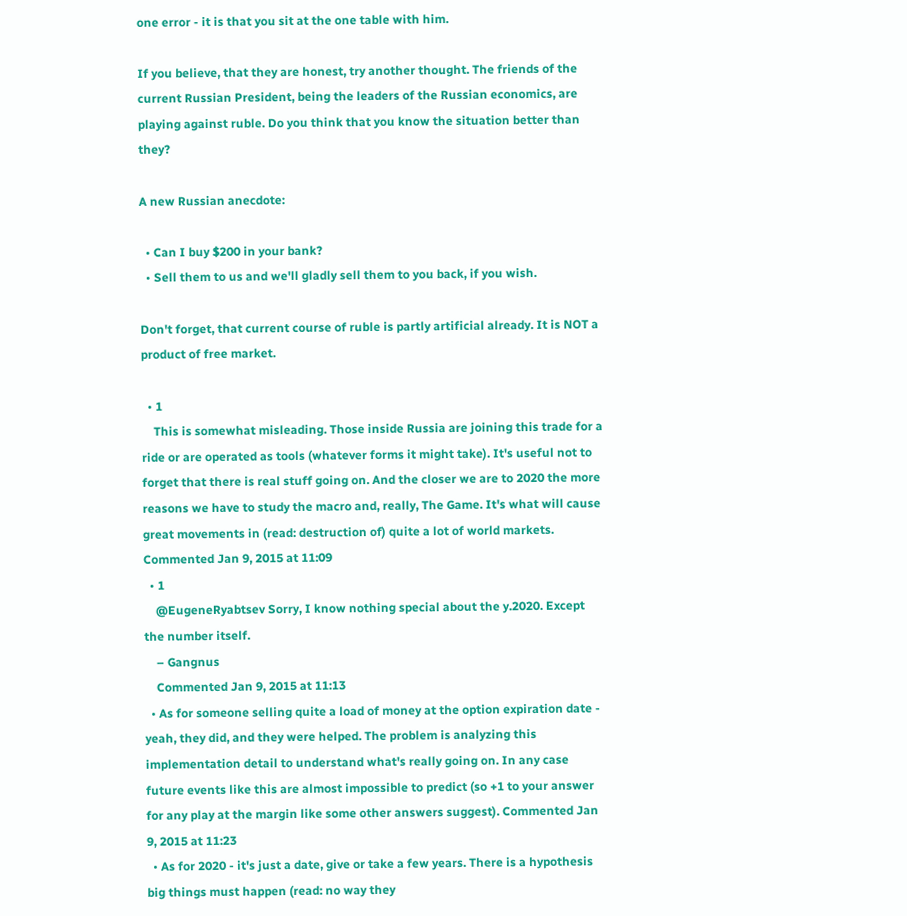one error - it is that you sit at the one table with him.

If you believe, that they are honest, try another thought. The friends of the current Russian President, being the leaders of the Russian economics, are playing against ruble. Do you think that you know the situation better than they?

A new Russian anecdote:

  • Can I buy $200 in your bank?
  • Sell them to us and we'll gladly sell them to you back, if you wish.

Don't forget, that current course of ruble is partly artificial already. It is NOT a product of free market.

  • 1
    This is somewhat misleading. Those inside Russia are joining this trade for a ride or are operated as tools (whatever forms it might take). It's useful not to forget that there is real stuff going on. And the closer we are to 2020 the more reasons we have to study the macro and, really, The Game. It's what will cause great movements in (read: destruction of) quite a lot of world markets. Commented Jan 9, 2015 at 11:09
  • 1
    @EugeneRyabtsev Sorry, I know nothing special about the y.2020. Except the number itself.
    – Gangnus
    Commented Jan 9, 2015 at 11:13
  • As for someone selling quite a load of money at the option expiration date - yeah, they did, and they were helped. The problem is analyzing this implementation detail to understand what's really going on. In any case future events like this are almost impossible to predict (so +1 to your answer for any play at the margin like some other answers suggest). Commented Jan 9, 2015 at 11:23
  • As for 2020 - it's just a date, give or take a few years. There is a hypothesis big things must happen (read: no way they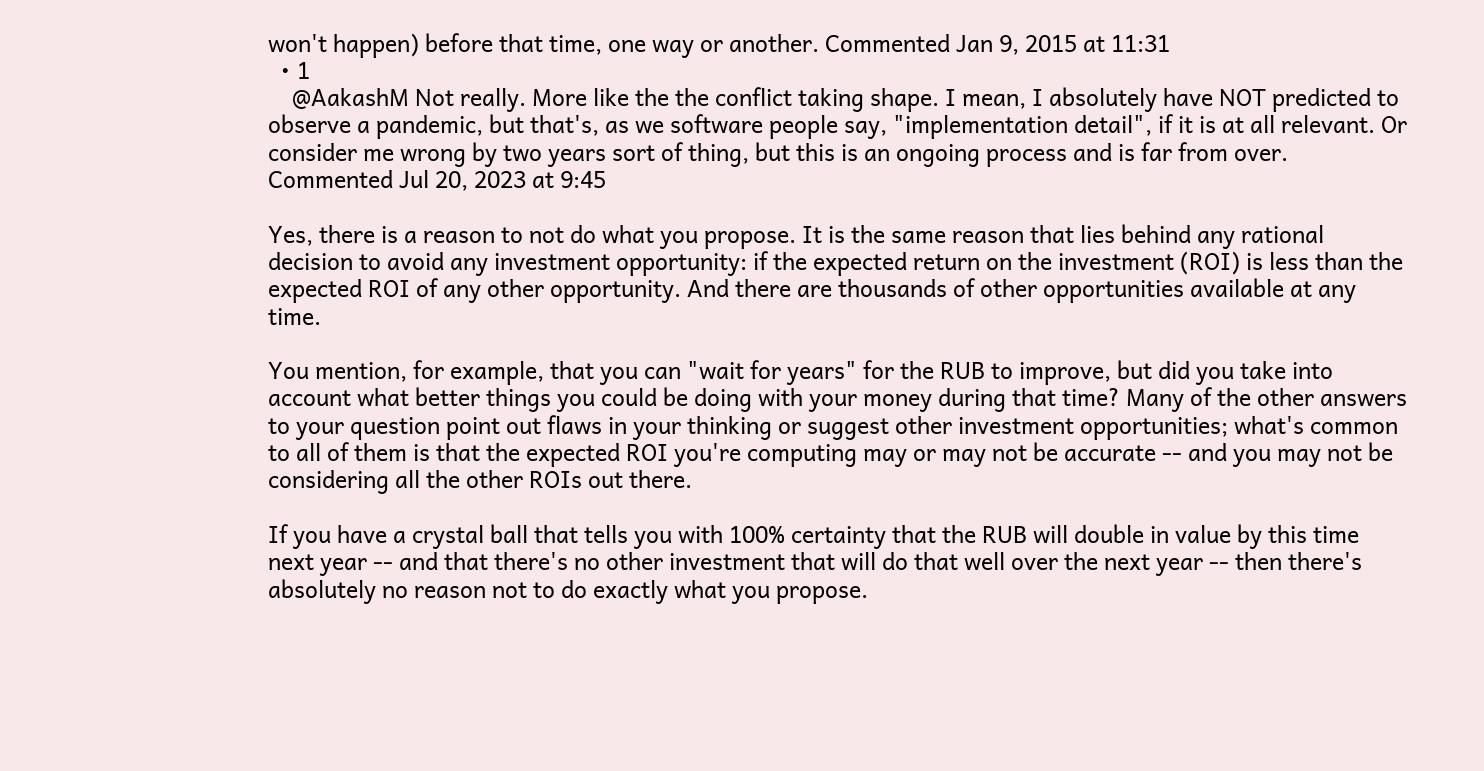won't happen) before that time, one way or another. Commented Jan 9, 2015 at 11:31
  • 1
    @AakashM Not really. More like the the conflict taking shape. I mean, I absolutely have NOT predicted to observe a pandemic, but that's, as we software people say, "implementation detail", if it is at all relevant. Or consider me wrong by two years sort of thing, but this is an ongoing process and is far from over. Commented Jul 20, 2023 at 9:45

Yes, there is a reason to not do what you propose. It is the same reason that lies behind any rational decision to avoid any investment opportunity: if the expected return on the investment (ROI) is less than the expected ROI of any other opportunity. And there are thousands of other opportunities available at any time.

You mention, for example, that you can "wait for years" for the RUB to improve, but did you take into account what better things you could be doing with your money during that time? Many of the other answers to your question point out flaws in your thinking or suggest other investment opportunities; what's common to all of them is that the expected ROI you're computing may or may not be accurate -- and you may not be considering all the other ROIs out there.

If you have a crystal ball that tells you with 100% certainty that the RUB will double in value by this time next year -- and that there's no other investment that will do that well over the next year -- then there's absolutely no reason not to do exactly what you propose.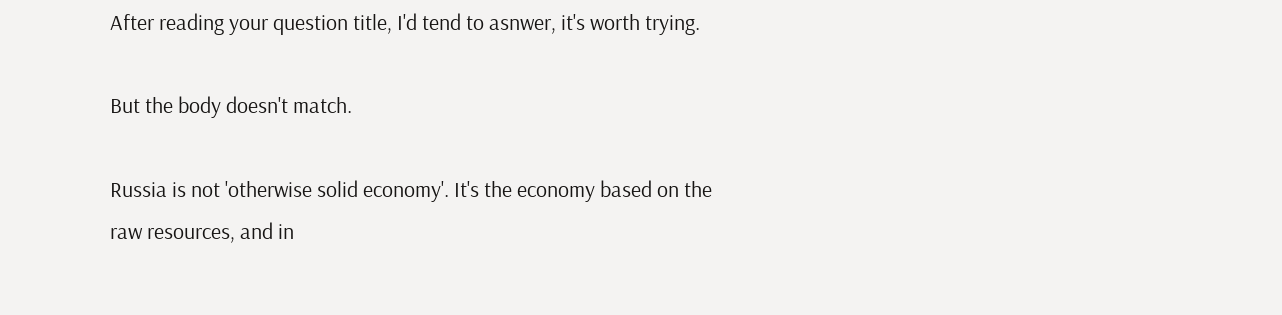After reading your question title, I'd tend to asnwer, it's worth trying.

But the body doesn't match.

Russia is not 'otherwise solid economy'. It's the economy based on the raw resources, and in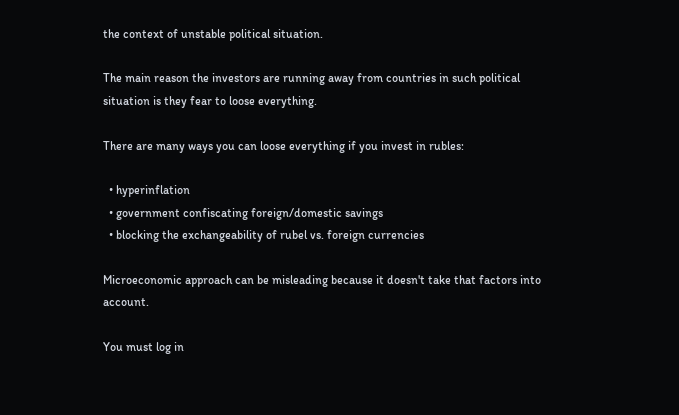the context of unstable political situation.

The main reason the investors are running away from countries in such political situation is they fear to loose everything.

There are many ways you can loose everything if you invest in rubles:

  • hyperinflation
  • government confiscating foreign/domestic savings
  • blocking the exchangeability of rubel vs. foreign currencies

Microeconomic approach can be misleading because it doesn't take that factors into account.

You must log in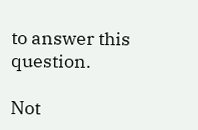to answer this question.

Not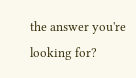the answer you're looking for?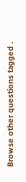Browse other questions tagged .